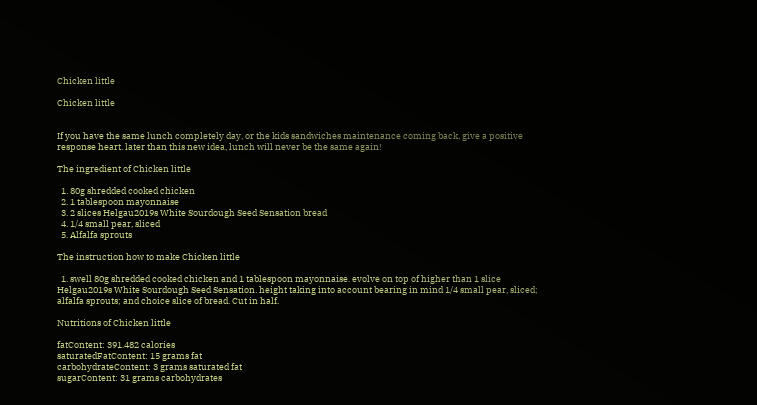Chicken little

Chicken little


If you have the same lunch completely day, or the kids sandwiches maintenance coming back, give a positive response heart. later than this new idea, lunch will never be the same again!

The ingredient of Chicken little

  1. 80g shredded cooked chicken
  2. 1 tablespoon mayonnaise
  3. 2 slices Helgau2019s White Sourdough Seed Sensation bread
  4. 1/4 small pear, sliced
  5. Alfalfa sprouts

The instruction how to make Chicken little

  1. swell 80g shredded cooked chicken and 1 tablespoon mayonnaise. evolve on top of higher than 1 slice Helgau2019s White Sourdough Seed Sensation. height taking into account bearing in mind 1/4 small pear, sliced; alfalfa sprouts; and choice slice of bread. Cut in half.

Nutritions of Chicken little

fatContent: 391.482 calories
saturatedFatContent: 15 grams fat
carbohydrateContent: 3 grams saturated fat
sugarContent: 31 grams carbohydrates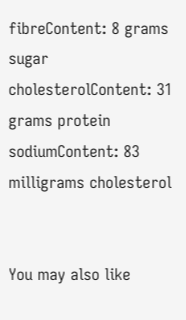fibreContent: 8 grams sugar
cholesterolContent: 31 grams protein
sodiumContent: 83 milligrams cholesterol


You may also like